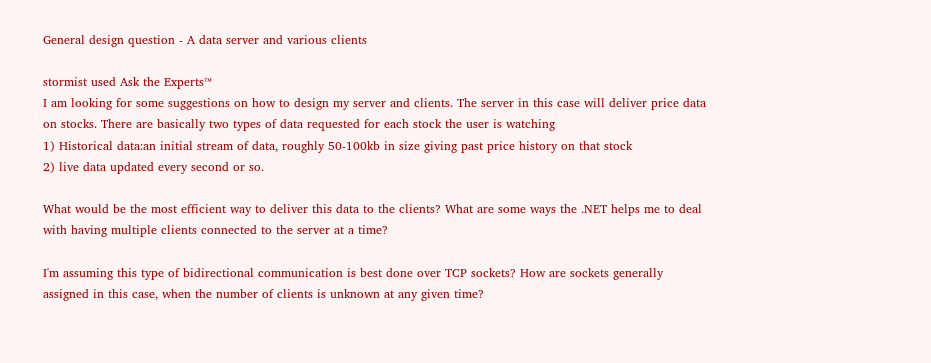General design question - A data server and various clients

stormist used Ask the Experts™
I am looking for some suggestions on how to design my server and clients. The server in this case will deliver price data on stocks. There are basically two types of data requested for each stock the user is watching
1) Historical data:an initial stream of data, roughly 50-100kb in size giving past price history on that stock
2) live data updated every second or so.

What would be the most efficient way to deliver this data to the clients? What are some ways the .NET helps me to deal with having multiple clients connected to the server at a time?

I'm assuming this type of bidirectional communication is best done over TCP sockets? How are sockets generally assigned in this case, when the number of clients is unknown at any given time?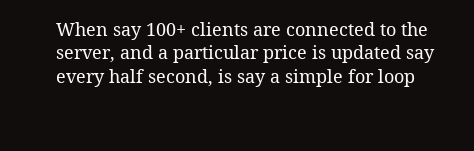When say 100+ clients are connected to the server, and a particular price is updated say every half second, is say a simple for loop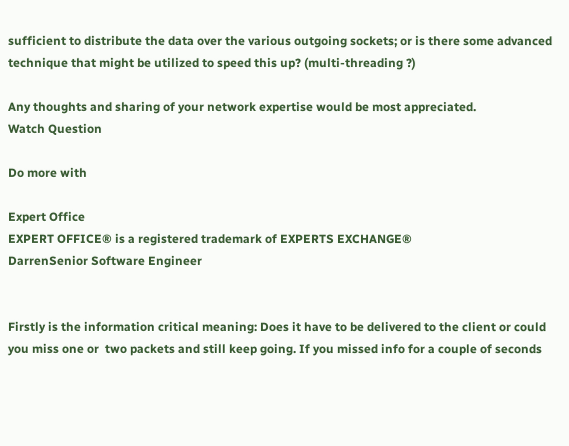sufficient to distribute the data over the various outgoing sockets; or is there some advanced technique that might be utilized to speed this up? (multi-threading ?)

Any thoughts and sharing of your network expertise would be most appreciated.
Watch Question

Do more with

Expert Office
EXPERT OFFICE® is a registered trademark of EXPERTS EXCHANGE®
DarrenSenior Software Engineer


Firstly is the information critical meaning: Does it have to be delivered to the client or could you miss one or  two packets and still keep going. If you missed info for a couple of seconds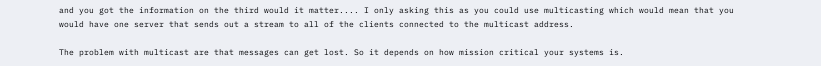and you got the information on the third would it matter.... I only asking this as you could use multicasting which would mean that you would have one server that sends out a stream to all of the clients connected to the multicast address.

The problem with multicast are that messages can get lost. So it depends on how mission critical your systems is.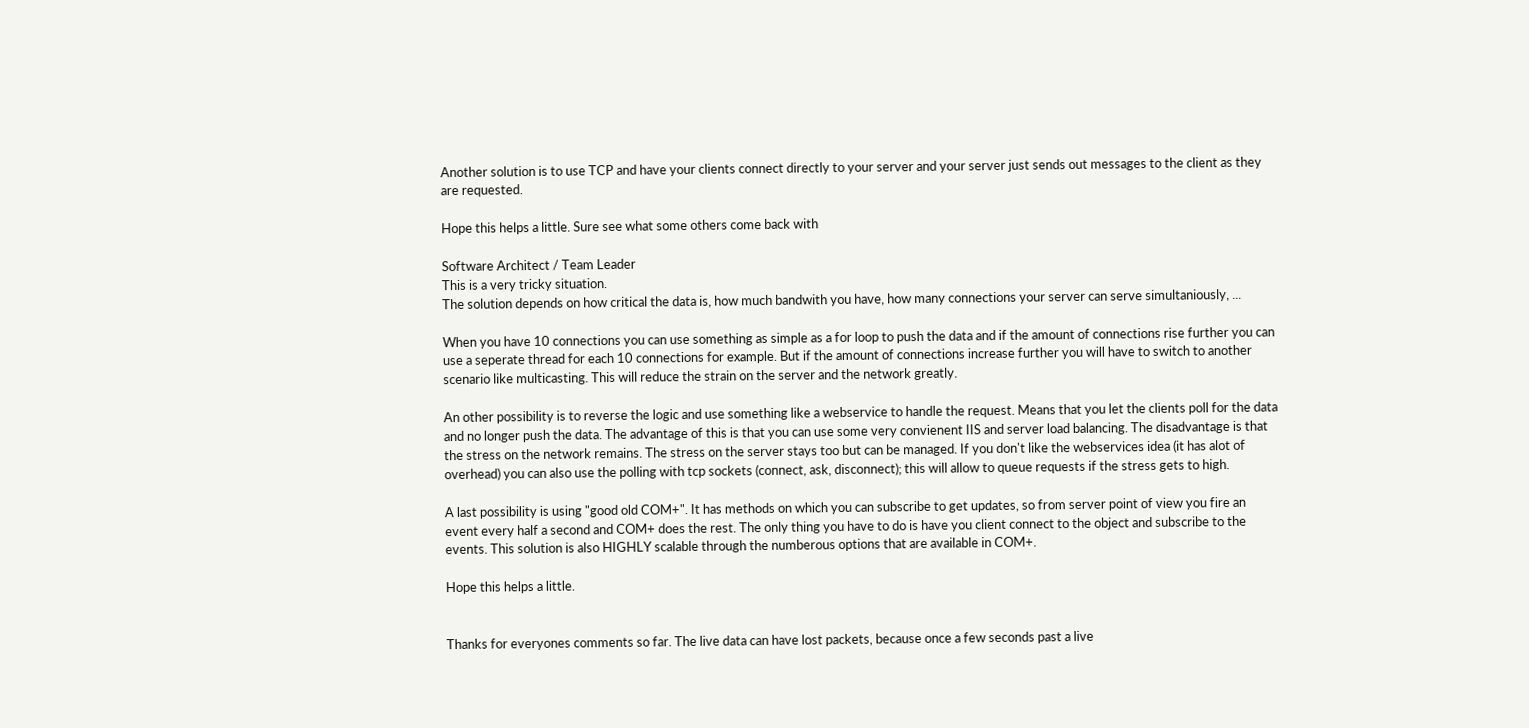Another solution is to use TCP and have your clients connect directly to your server and your server just sends out messages to the client as they are requested.

Hope this helps a little. Sure see what some others come back with

Software Architect / Team Leader
This is a very tricky situation.
The solution depends on how critical the data is, how much bandwith you have, how many connections your server can serve simultaniously, ...

When you have 10 connections you can use something as simple as a for loop to push the data and if the amount of connections rise further you can use a seperate thread for each 10 connections for example. But if the amount of connections increase further you will have to switch to another scenario like multicasting. This will reduce the strain on the server and the network greatly.

An other possibility is to reverse the logic and use something like a webservice to handle the request. Means that you let the clients poll for the data and no longer push the data. The advantage of this is that you can use some very convienent IIS and server load balancing. The disadvantage is that the stress on the network remains. The stress on the server stays too but can be managed. If you don't like the webservices idea (it has alot of overhead) you can also use the polling with tcp sockets (connect, ask, disconnect); this will allow to queue requests if the stress gets to high.

A last possibility is using "good old COM+". It has methods on which you can subscribe to get updates, so from server point of view you fire an event every half a second and COM+ does the rest. The only thing you have to do is have you client connect to the object and subscribe to the events. This solution is also HIGHLY scalable through the numberous options that are available in COM+.

Hope this helps a little.


Thanks for everyones comments so far. The live data can have lost packets, because once a few seconds past a live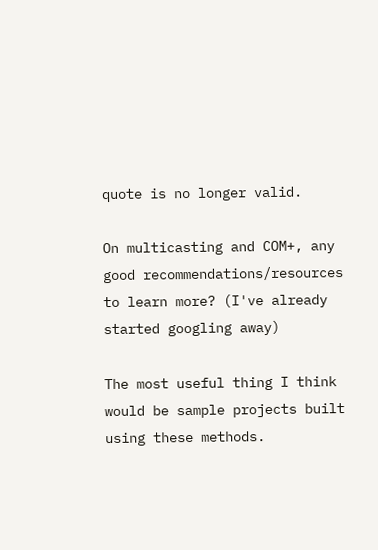quote is no longer valid.

On multicasting and COM+, any good recommendations/resources to learn more? (I've already started googling away)

The most useful thing I think would be sample projects built using these methods.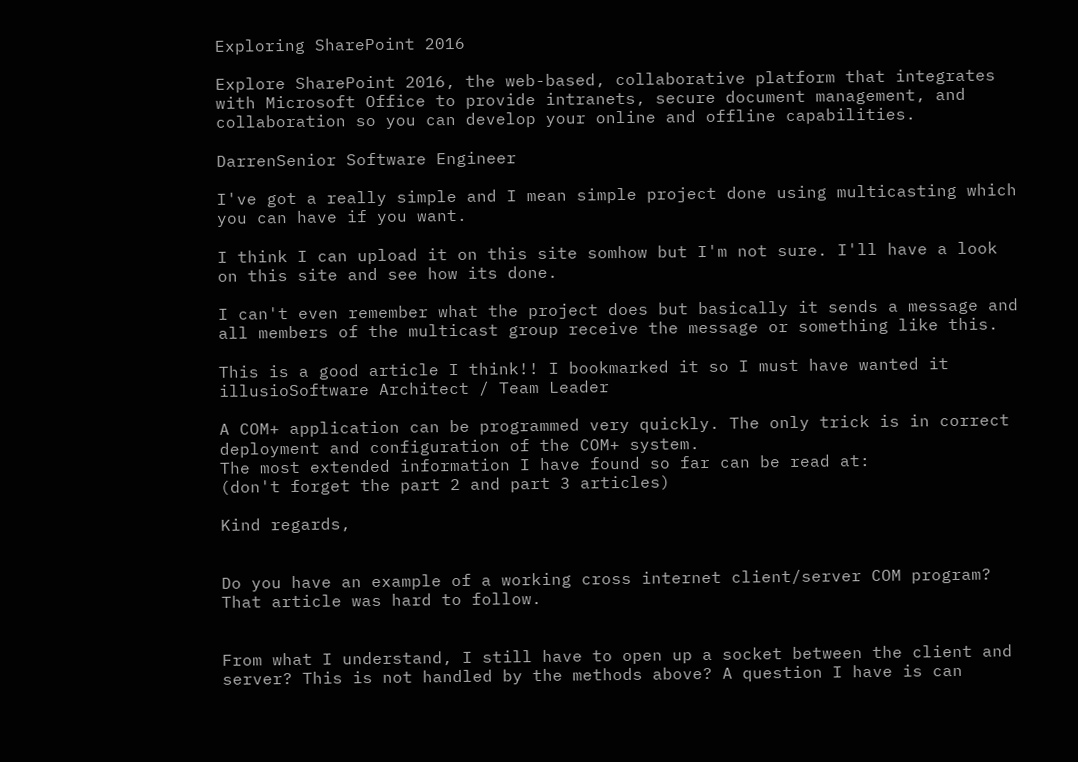Exploring SharePoint 2016

Explore SharePoint 2016, the web-based, collaborative platform that integrates with Microsoft Office to provide intranets, secure document management, and collaboration so you can develop your online and offline capabilities.

DarrenSenior Software Engineer

I've got a really simple and I mean simple project done using multicasting which you can have if you want.

I think I can upload it on this site somhow but I'm not sure. I'll have a look on this site and see how its done.

I can't even remember what the project does but basically it sends a message and all members of the multicast group receive the message or something like this.

This is a good article I think!! I bookmarked it so I must have wanted it
illusioSoftware Architect / Team Leader

A COM+ application can be programmed very quickly. The only trick is in correct deployment and configuration of the COM+ system.
The most extended information I have found so far can be read at:
(don't forget the part 2 and part 3 articles)

Kind regards,


Do you have an example of a working cross internet client/server COM program? That article was hard to follow.


From what I understand, I still have to open up a socket between the client and server? This is not handled by the methods above? A question I have is can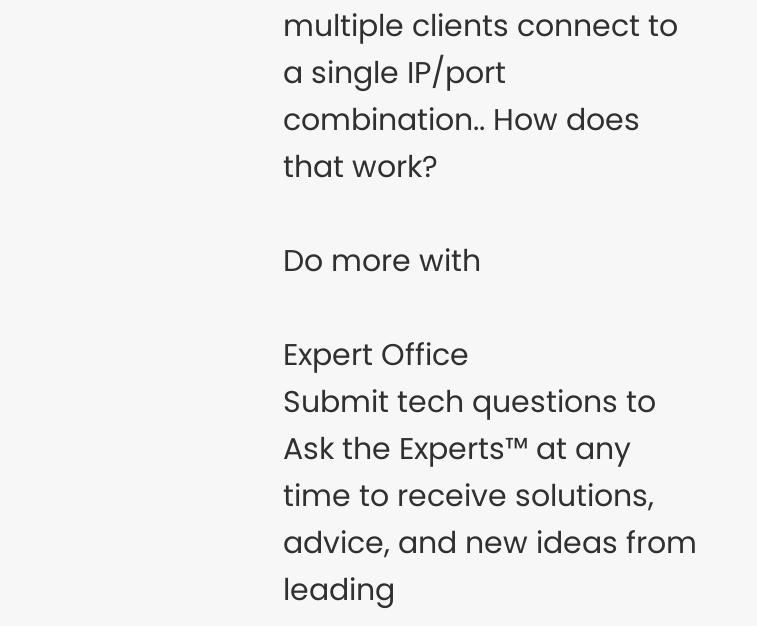multiple clients connect to a single IP/port combination.. How does that work?

Do more with

Expert Office
Submit tech questions to Ask the Experts™ at any time to receive solutions, advice, and new ideas from leading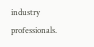industry professionals.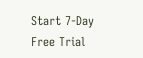Start 7-Day Free Trial